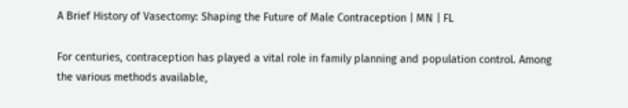A Brief History of Vasectomy: Shaping the Future of Male Contraception | MN | FL

For centuries, contraception has played a vital role in family planning and population control. Among the various methods available,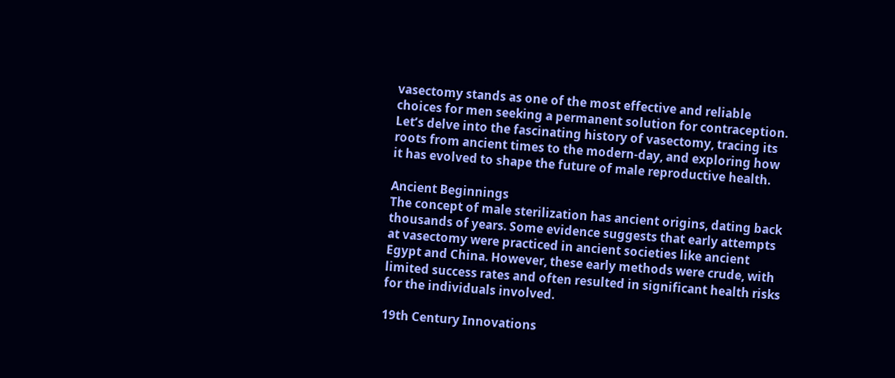vasectomy stands as one of the most effective and reliable choices for men seeking a permanent solution for contraception. Let’s delve into the fascinating history of vasectomy, tracing its roots from ancient times to the modern-day, and exploring how it has evolved to shape the future of male reproductive health.

Ancient Beginnings
The concept of male sterilization has ancient origins, dating back thousands of years. Some evidence suggests that early attempts at vasectomy were practiced in ancient societies like ancient Egypt and China. However, these early methods were crude, with limited success rates and often resulted in significant health risks for the individuals involved.

19th Century Innovations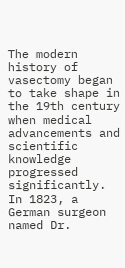The modern history of vasectomy began to take shape in the 19th century when medical advancements and scientific knowledge progressed significantly. In 1823, a German surgeon named Dr.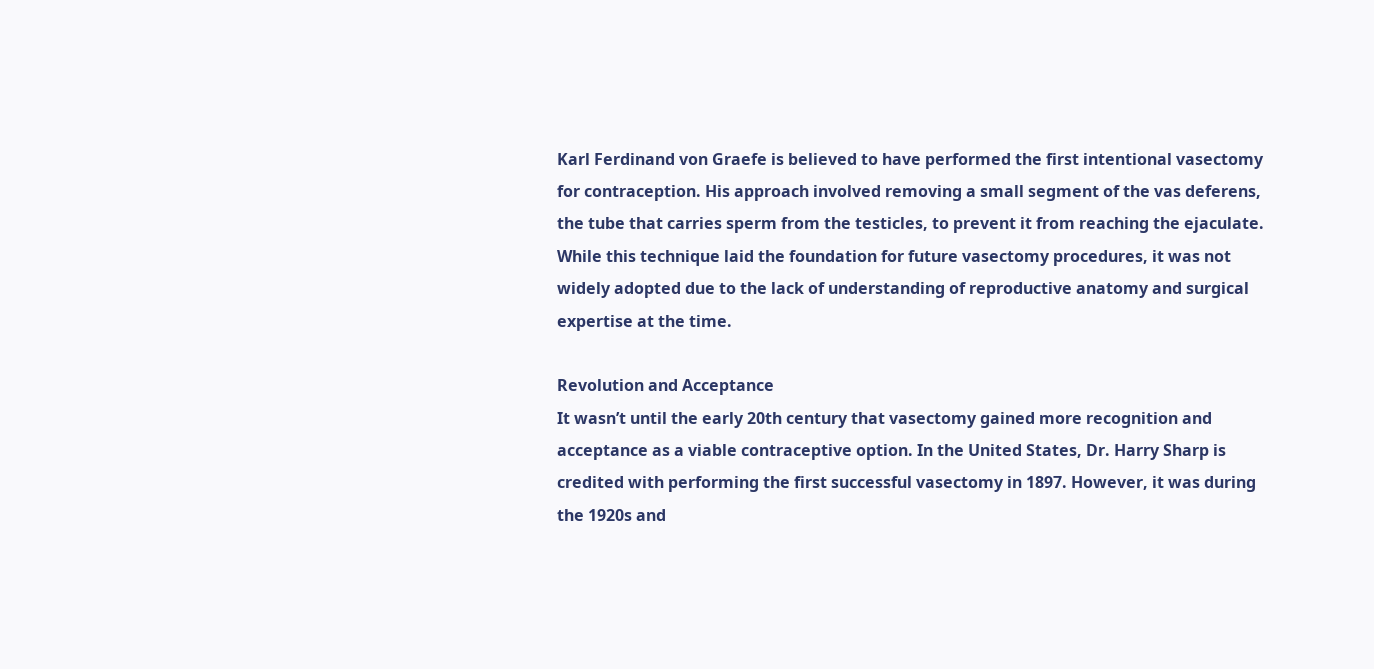Karl Ferdinand von Graefe is believed to have performed the first intentional vasectomy for contraception. His approach involved removing a small segment of the vas deferens, the tube that carries sperm from the testicles, to prevent it from reaching the ejaculate. While this technique laid the foundation for future vasectomy procedures, it was not widely adopted due to the lack of understanding of reproductive anatomy and surgical expertise at the time.

Revolution and Acceptance
It wasn’t until the early 20th century that vasectomy gained more recognition and acceptance as a viable contraceptive option. In the United States, Dr. Harry Sharp is credited with performing the first successful vasectomy in 1897. However, it was during the 1920s and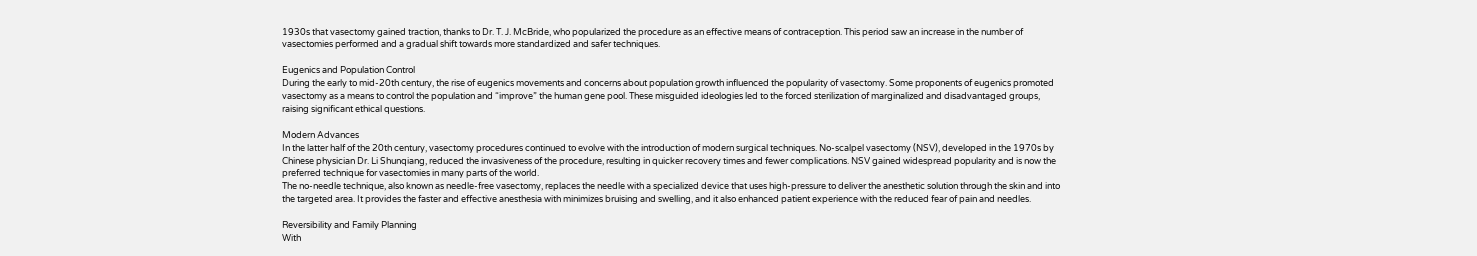1930s that vasectomy gained traction, thanks to Dr. T. J. McBride, who popularized the procedure as an effective means of contraception. This period saw an increase in the number of vasectomies performed and a gradual shift towards more standardized and safer techniques.

Eugenics and Population Control
During the early to mid-20th century, the rise of eugenics movements and concerns about population growth influenced the popularity of vasectomy. Some proponents of eugenics promoted vasectomy as a means to control the population and “improve” the human gene pool. These misguided ideologies led to the forced sterilization of marginalized and disadvantaged groups, raising significant ethical questions.

Modern Advances
In the latter half of the 20th century, vasectomy procedures continued to evolve with the introduction of modern surgical techniques. No-scalpel vasectomy (NSV), developed in the 1970s by Chinese physician Dr. Li Shunqiang, reduced the invasiveness of the procedure, resulting in quicker recovery times and fewer complications. NSV gained widespread popularity and is now the preferred technique for vasectomies in many parts of the world.
The no-needle technique, also known as needle-free vasectomy, replaces the needle with a specialized device that uses high-pressure to deliver the anesthetic solution through the skin and into the targeted area. It provides the faster and effective anesthesia with minimizes bruising and swelling, and it also enhanced patient experience with the reduced fear of pain and needles.

Reversibility and Family Planning
With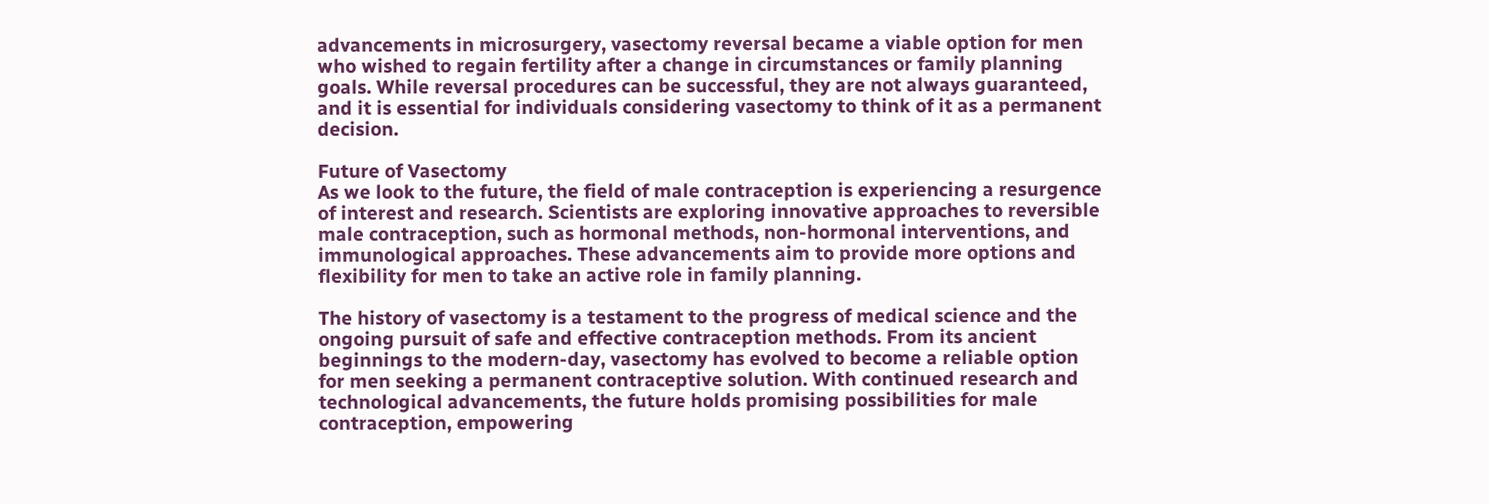advancements in microsurgery, vasectomy reversal became a viable option for men who wished to regain fertility after a change in circumstances or family planning goals. While reversal procedures can be successful, they are not always guaranteed, and it is essential for individuals considering vasectomy to think of it as a permanent decision.

Future of Vasectomy
As we look to the future, the field of male contraception is experiencing a resurgence of interest and research. Scientists are exploring innovative approaches to reversible male contraception, such as hormonal methods, non-hormonal interventions, and immunological approaches. These advancements aim to provide more options and flexibility for men to take an active role in family planning.

The history of vasectomy is a testament to the progress of medical science and the ongoing pursuit of safe and effective contraception methods. From its ancient beginnings to the modern-day, vasectomy has evolved to become a reliable option for men seeking a permanent contraceptive solution. With continued research and technological advancements, the future holds promising possibilities for male contraception, empowering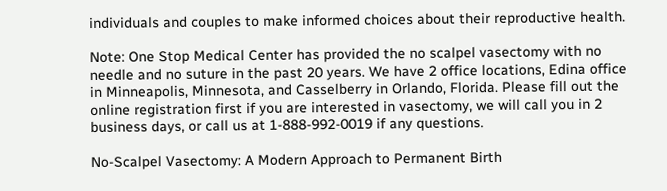individuals and couples to make informed choices about their reproductive health.

Note: One Stop Medical Center has provided the no scalpel vasectomy with no needle and no suture in the past 20 years. We have 2 office locations, Edina office in Minneapolis, Minnesota, and Casselberry in Orlando, Florida. Please fill out the online registration first if you are interested in vasectomy, we will call you in 2 business days, or call us at 1-888-992-0019 if any questions.

No-Scalpel Vasectomy: A Modern Approach to Permanent Birth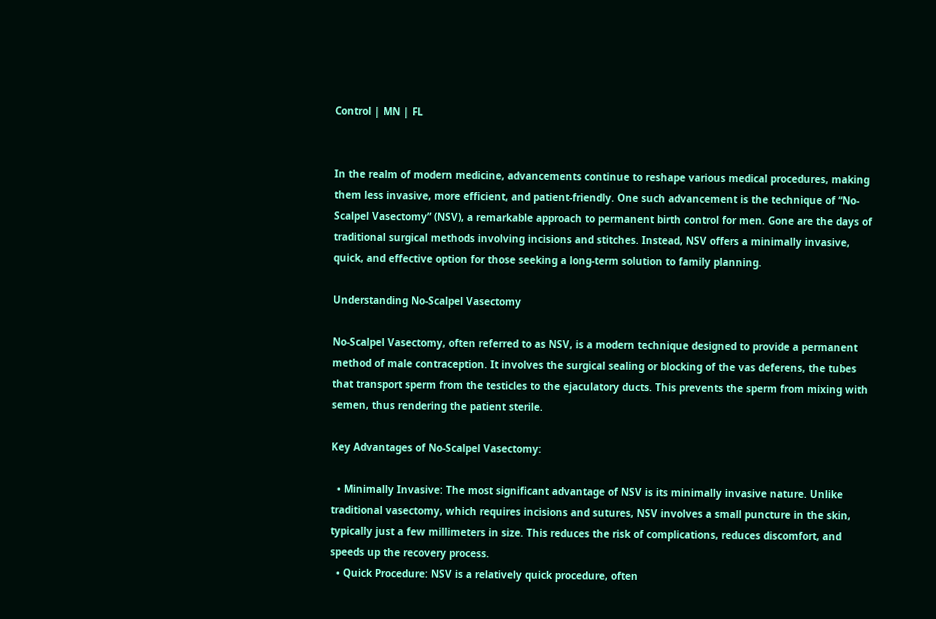Control | MN | FL


In the realm of modern medicine, advancements continue to reshape various medical procedures, making them less invasive, more efficient, and patient-friendly. One such advancement is the technique of “No-Scalpel Vasectomy” (NSV), a remarkable approach to permanent birth control for men. Gone are the days of traditional surgical methods involving incisions and stitches. Instead, NSV offers a minimally invasive, quick, and effective option for those seeking a long-term solution to family planning.

Understanding No-Scalpel Vasectomy

No-Scalpel Vasectomy, often referred to as NSV, is a modern technique designed to provide a permanent method of male contraception. It involves the surgical sealing or blocking of the vas deferens, the tubes that transport sperm from the testicles to the ejaculatory ducts. This prevents the sperm from mixing with semen, thus rendering the patient sterile.

Key Advantages of No-Scalpel Vasectomy:

  • Minimally Invasive: The most significant advantage of NSV is its minimally invasive nature. Unlike traditional vasectomy, which requires incisions and sutures, NSV involves a small puncture in the skin, typically just a few millimeters in size. This reduces the risk of complications, reduces discomfort, and speeds up the recovery process.
  • Quick Procedure: NSV is a relatively quick procedure, often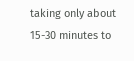taking only about 15-30 minutes to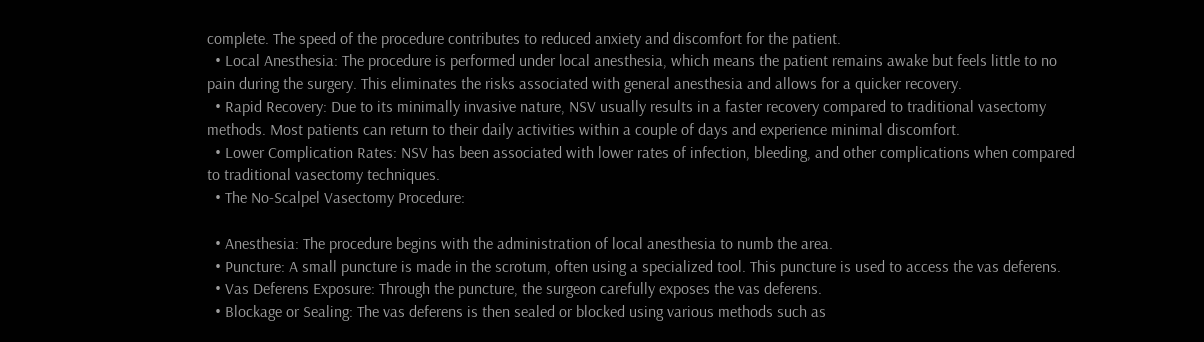complete. The speed of the procedure contributes to reduced anxiety and discomfort for the patient.
  • Local Anesthesia: The procedure is performed under local anesthesia, which means the patient remains awake but feels little to no pain during the surgery. This eliminates the risks associated with general anesthesia and allows for a quicker recovery.
  • Rapid Recovery: Due to its minimally invasive nature, NSV usually results in a faster recovery compared to traditional vasectomy methods. Most patients can return to their daily activities within a couple of days and experience minimal discomfort.
  • Lower Complication Rates: NSV has been associated with lower rates of infection, bleeding, and other complications when compared to traditional vasectomy techniques.
  • The No-Scalpel Vasectomy Procedure:

  • Anesthesia: The procedure begins with the administration of local anesthesia to numb the area.
  • Puncture: A small puncture is made in the scrotum, often using a specialized tool. This puncture is used to access the vas deferens.
  • Vas Deferens Exposure: Through the puncture, the surgeon carefully exposes the vas deferens.
  • Blockage or Sealing: The vas deferens is then sealed or blocked using various methods such as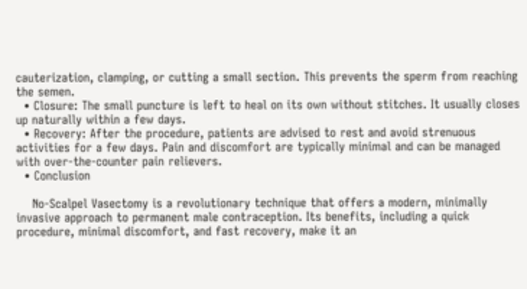cauterization, clamping, or cutting a small section. This prevents the sperm from reaching the semen.
  • Closure: The small puncture is left to heal on its own without stitches. It usually closes up naturally within a few days.
  • Recovery: After the procedure, patients are advised to rest and avoid strenuous activities for a few days. Pain and discomfort are typically minimal and can be managed with over-the-counter pain relievers.
  • Conclusion

    No-Scalpel Vasectomy is a revolutionary technique that offers a modern, minimally invasive approach to permanent male contraception. Its benefits, including a quick procedure, minimal discomfort, and fast recovery, make it an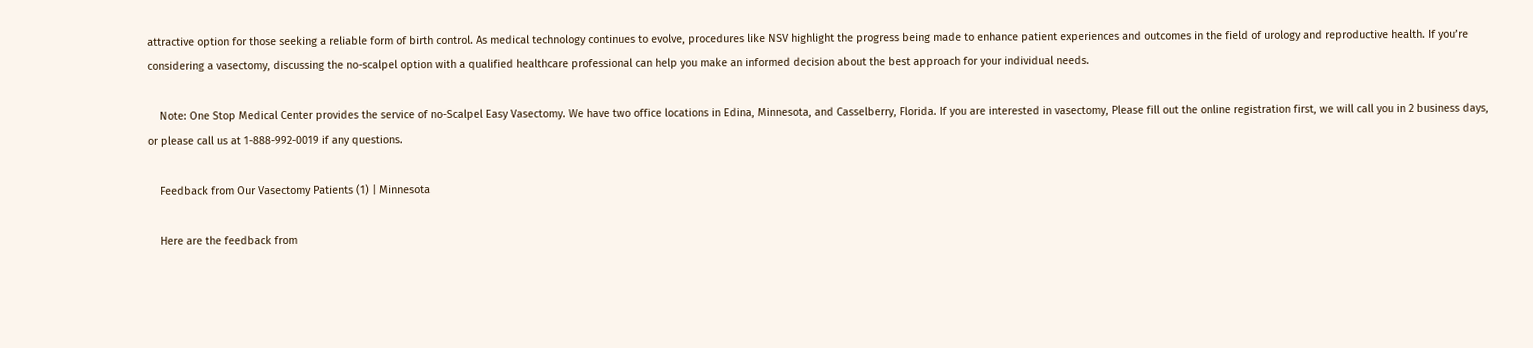attractive option for those seeking a reliable form of birth control. As medical technology continues to evolve, procedures like NSV highlight the progress being made to enhance patient experiences and outcomes in the field of urology and reproductive health. If you’re considering a vasectomy, discussing the no-scalpel option with a qualified healthcare professional can help you make an informed decision about the best approach for your individual needs.

    Note: One Stop Medical Center provides the service of no-Scalpel Easy Vasectomy. We have two office locations in Edina, Minnesota, and Casselberry, Florida. If you are interested in vasectomy, Please fill out the online registration first, we will call you in 2 business days, or please call us at 1-888-992-0019 if any questions.

    Feedback from Our Vasectomy Patients (1) | Minnesota

    Here are the feedback from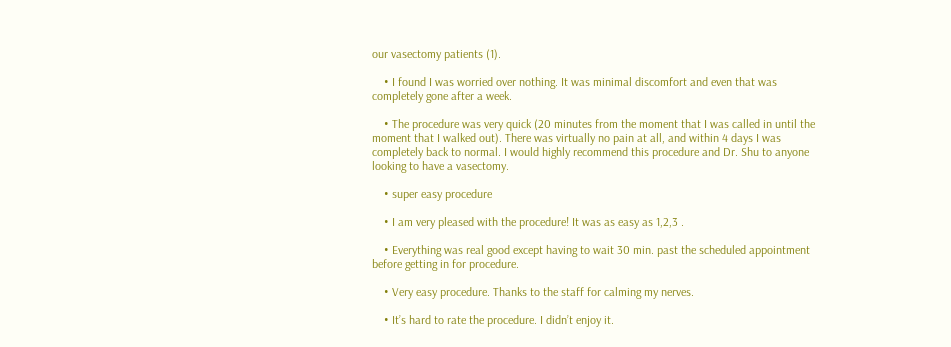our vasectomy patients (1).

    • I found I was worried over nothing. It was minimal discomfort and even that was completely gone after a week.

    • The procedure was very quick (20 minutes from the moment that I was called in until the moment that I walked out). There was virtually no pain at all, and within 4 days I was completely back to normal. I would highly recommend this procedure and Dr. Shu to anyone looking to have a vasectomy.

    • super easy procedure

    • I am very pleased with the procedure! It was as easy as 1,2,3 .

    • Everything was real good except having to wait 30 min. past the scheduled appointment before getting in for procedure.

    • Very easy procedure. Thanks to the staff for calming my nerves.

    • It’s hard to rate the procedure. I didn’t enjoy it.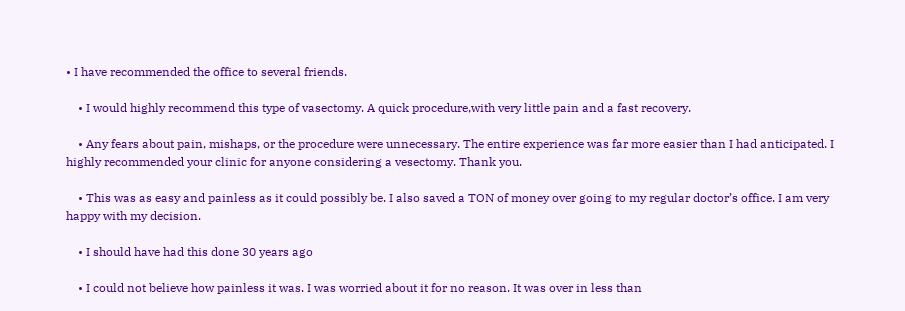• I have recommended the office to several friends.

    • I would highly recommend this type of vasectomy. A quick procedure,with very little pain and a fast recovery.

    • Any fears about pain, mishaps, or the procedure were unnecessary. The entire experience was far more easier than I had anticipated. I highly recommended your clinic for anyone considering a vesectomy. Thank you.

    • This was as easy and painless as it could possibly be. I also saved a TON of money over going to my regular doctor’s office. I am very happy with my decision.

    • I should have had this done 30 years ago

    • I could not believe how painless it was. I was worried about it for no reason. It was over in less than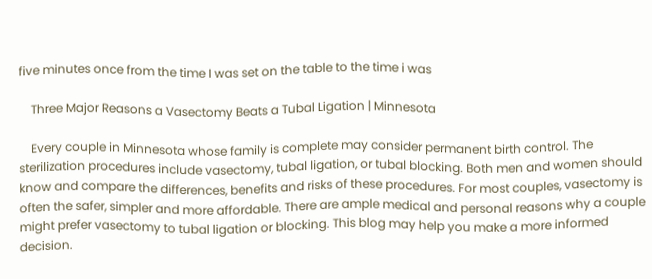five minutes once from the time I was set on the table to the time i was

    Three Major Reasons a Vasectomy Beats a Tubal Ligation | Minnesota

    Every couple in Minnesota whose family is complete may consider permanent birth control. The sterilization procedures include vasectomy, tubal ligation, or tubal blocking. Both men and women should know and compare the differences, benefits and risks of these procedures. For most couples, vasectomy is often the safer, simpler and more affordable. There are ample medical and personal reasons why a couple might prefer vasectomy to tubal ligation or blocking. This blog may help you make a more informed decision.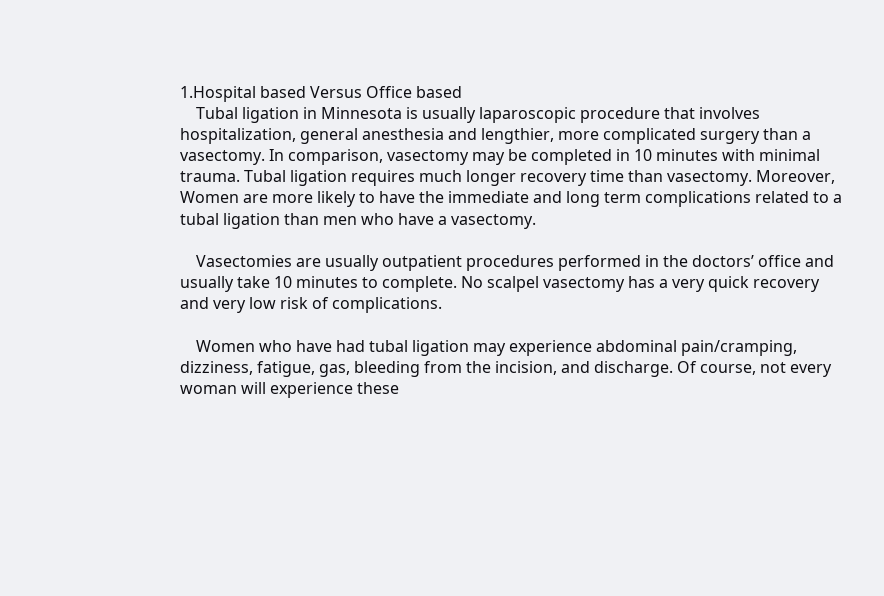1.Hospital based Versus Office based
    Tubal ligation in Minnesota is usually laparoscopic procedure that involves hospitalization, general anesthesia and lengthier, more complicated surgery than a vasectomy. In comparison, vasectomy may be completed in 10 minutes with minimal trauma. Tubal ligation requires much longer recovery time than vasectomy. Moreover, Women are more likely to have the immediate and long term complications related to a tubal ligation than men who have a vasectomy.

    Vasectomies are usually outpatient procedures performed in the doctors’ office and usually take 10 minutes to complete. No scalpel vasectomy has a very quick recovery and very low risk of complications.

    Women who have had tubal ligation may experience abdominal pain/cramping, dizziness, fatigue, gas, bleeding from the incision, and discharge. Of course, not every woman will experience these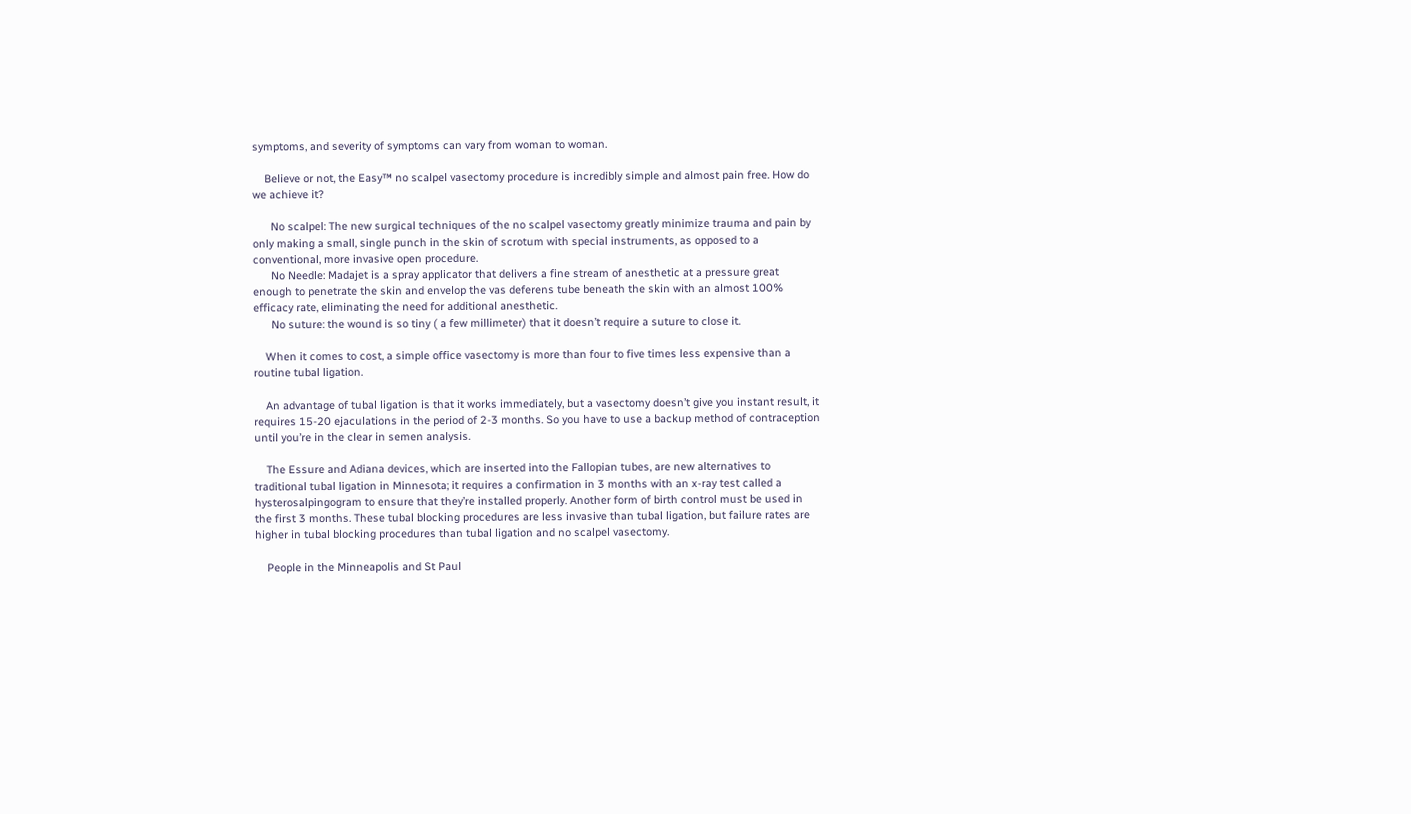symptoms, and severity of symptoms can vary from woman to woman.

    Believe or not, the Easy™ no scalpel vasectomy procedure is incredibly simple and almost pain free. How do we achieve it?

      No scalpel: The new surgical techniques of the no scalpel vasectomy greatly minimize trauma and pain by only making a small, single punch in the skin of scrotum with special instruments, as opposed to a conventional, more invasive open procedure.
      No Needle: Madajet is a spray applicator that delivers a fine stream of anesthetic at a pressure great enough to penetrate the skin and envelop the vas deferens tube beneath the skin with an almost 100% efficacy rate, eliminating the need for additional anesthetic.
      No suture: the wound is so tiny ( a few millimeter) that it doesn’t require a suture to close it.

    When it comes to cost, a simple office vasectomy is more than four to five times less expensive than a routine tubal ligation.

    An advantage of tubal ligation is that it works immediately, but a vasectomy doesn’t give you instant result, it requires 15-20 ejaculations in the period of 2-3 months. So you have to use a backup method of contraception until you’re in the clear in semen analysis.

    The Essure and Adiana devices, which are inserted into the Fallopian tubes, are new alternatives to traditional tubal ligation in Minnesota; it requires a confirmation in 3 months with an x-ray test called a hysterosalpingogram to ensure that they’re installed properly. Another form of birth control must be used in the first 3 months. These tubal blocking procedures are less invasive than tubal ligation, but failure rates are higher in tubal blocking procedures than tubal ligation and no scalpel vasectomy.

    People in the Minneapolis and St Paul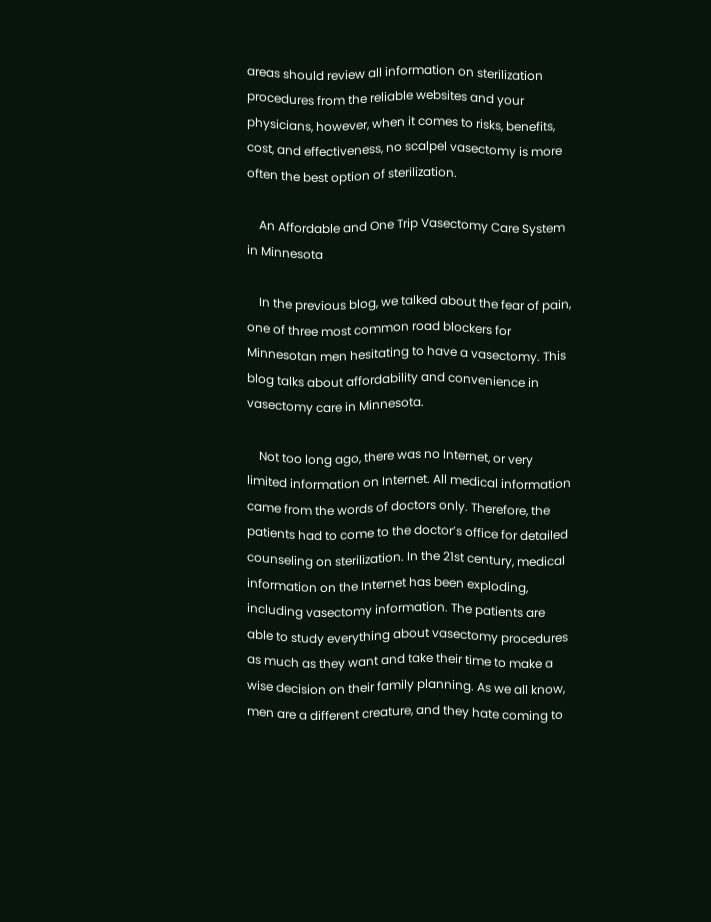areas should review all information on sterilization procedures from the reliable websites and your physicians, however, when it comes to risks, benefits, cost, and effectiveness, no scalpel vasectomy is more often the best option of sterilization.

    An Affordable and One Trip Vasectomy Care System in Minnesota

    In the previous blog, we talked about the fear of pain, one of three most common road blockers for Minnesotan men hesitating to have a vasectomy. This blog talks about affordability and convenience in vasectomy care in Minnesota.

    Not too long ago, there was no Internet, or very limited information on Internet. All medical information came from the words of doctors only. Therefore, the patients had to come to the doctor’s office for detailed counseling on sterilization. In the 21st century, medical information on the Internet has been exploding, including vasectomy information. The patients are able to study everything about vasectomy procedures as much as they want and take their time to make a wise decision on their family planning. As we all know, men are a different creature, and they hate coming to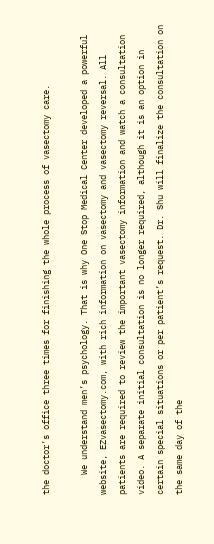the doctor’s office three times for finishing the whole process of vasectomy care.

    We understand men’s psychology. That is why One Stop Medical Center developed a powerful website, EZvasectomy.com, with rich information on vasectomy and vasectomy reversal. All patients are required to review the important vasectomy information and watch a consultation video. A separate initial consultation is no longer required, although it is an option in certain special situations or per patient’s request. Dr. Shu will finalize the consultation on the same day of the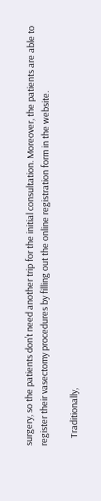surgery, so the patients don’t need another trip for the initial consultation. Moreover, the patients are able to register their vasectomy procedures by filling out the online registration form in the website.

    Traditionally,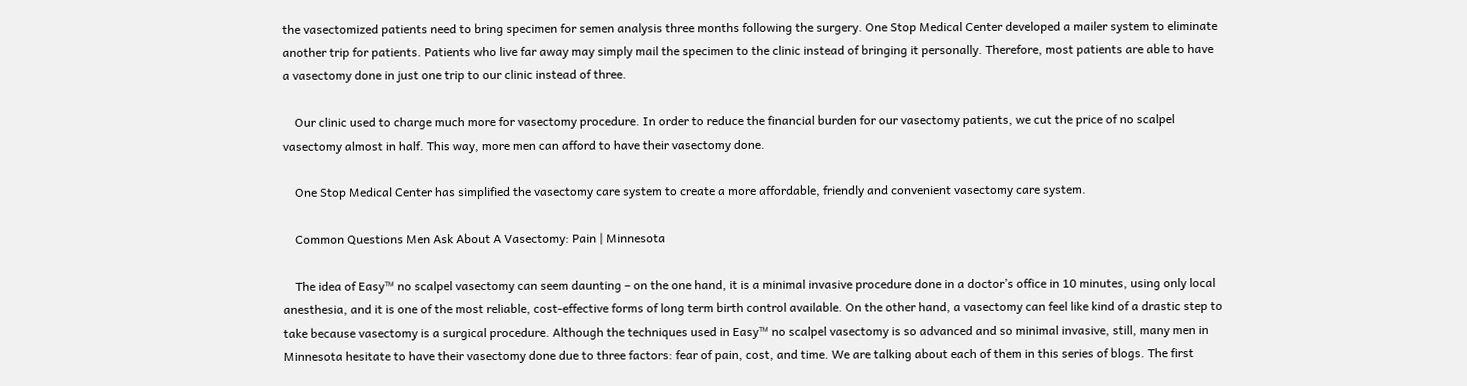the vasectomized patients need to bring specimen for semen analysis three months following the surgery. One Stop Medical Center developed a mailer system to eliminate another trip for patients. Patients who live far away may simply mail the specimen to the clinic instead of bringing it personally. Therefore, most patients are able to have a vasectomy done in just one trip to our clinic instead of three.

    Our clinic used to charge much more for vasectomy procedure. In order to reduce the financial burden for our vasectomy patients, we cut the price of no scalpel vasectomy almost in half. This way, more men can afford to have their vasectomy done.

    One Stop Medical Center has simplified the vasectomy care system to create a more affordable, friendly and convenient vasectomy care system.

    Common Questions Men Ask About A Vasectomy: Pain | Minnesota

    The idea of Easy™ no scalpel vasectomy can seem daunting – on the one hand, it is a minimal invasive procedure done in a doctor’s office in 10 minutes, using only local anesthesia, and it is one of the most reliable, cost-effective forms of long term birth control available. On the other hand, a vasectomy can feel like kind of a drastic step to take because vasectomy is a surgical procedure. Although the techniques used in Easy™ no scalpel vasectomy is so advanced and so minimal invasive, still, many men in Minnesota hesitate to have their vasectomy done due to three factors: fear of pain, cost, and time. We are talking about each of them in this series of blogs. The first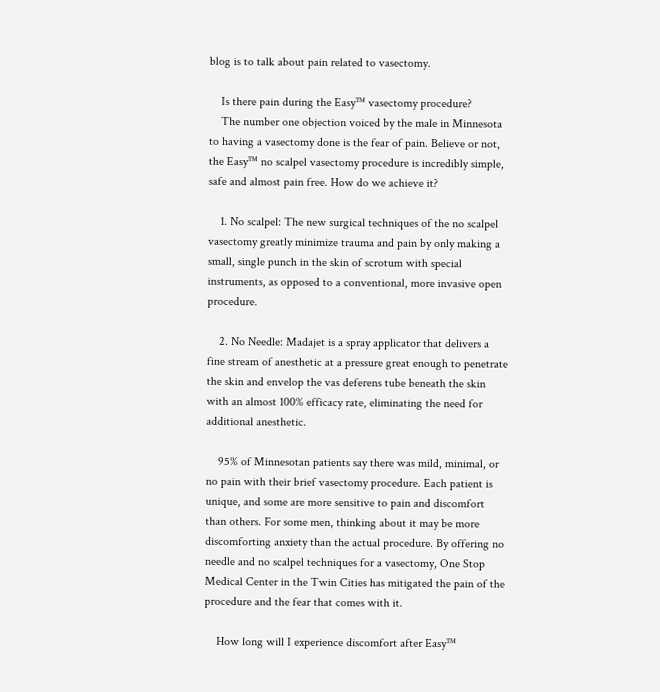blog is to talk about pain related to vasectomy.

    Is there pain during the Easy™ vasectomy procedure?
    The number one objection voiced by the male in Minnesota to having a vasectomy done is the fear of pain. Believe or not, the Easy™ no scalpel vasectomy procedure is incredibly simple, safe and almost pain free. How do we achieve it?

    1. No scalpel: The new surgical techniques of the no scalpel vasectomy greatly minimize trauma and pain by only making a small, single punch in the skin of scrotum with special instruments, as opposed to a conventional, more invasive open procedure.

    2. No Needle: Madajet is a spray applicator that delivers a fine stream of anesthetic at a pressure great enough to penetrate the skin and envelop the vas deferens tube beneath the skin with an almost 100% efficacy rate, eliminating the need for additional anesthetic.

    95% of Minnesotan patients say there was mild, minimal, or no pain with their brief vasectomy procedure. Each patient is unique, and some are more sensitive to pain and discomfort than others. For some men, thinking about it may be more discomforting anxiety than the actual procedure. By offering no needle and no scalpel techniques for a vasectomy, One Stop Medical Center in the Twin Cities has mitigated the pain of the procedure and the fear that comes with it.

    How long will I experience discomfort after Easy™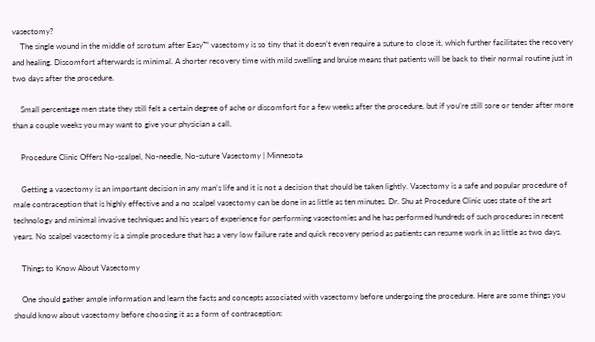vasectomy?
    The single wound in the middle of scrotum after Easy™ vasectomy is so tiny that it doesn’t even require a suture to close it, which further facilitates the recovery and healing. Discomfort afterwards is minimal. A shorter recovery time with mild swelling and bruise means that patients will be back to their normal routine just in two days after the procedure.

    Small percentage men state they still felt a certain degree of ache or discomfort for a few weeks after the procedure, but if you’re still sore or tender after more than a couple weeks you may want to give your physician a call.

    Procedure Clinic Offers No-scalpel, No-needle, No-suture Vasectomy | Minnesota

    Getting a vasectomy is an important decision in any man’s life and it is not a decision that should be taken lightly. Vasectomy is a safe and popular procedure of male contraception that is highly effective and a no scalpel vasectomy can be done in as little as ten minutes. Dr. Shu at Procedure Clinic uses state of the art technology and minimal invasive techniques and his years of experience for performing vasectomies and he has performed hundreds of such procedures in recent years. No scalpel vasectomy is a simple procedure that has a very low failure rate and quick recovery period as patients can resume work in as little as two days.

    Things to Know About Vasectomy

    One should gather ample information and learn the facts and concepts associated with vasectomy before undergoing the procedure. Here are some things you should know about vasectomy before choosing it as a form of contraception: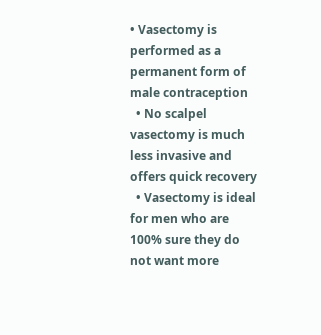• Vasectomy is performed as a permanent form of male contraception
  • No scalpel vasectomy is much less invasive and offers quick recovery
  • Vasectomy is ideal for men who are 100% sure they do not want more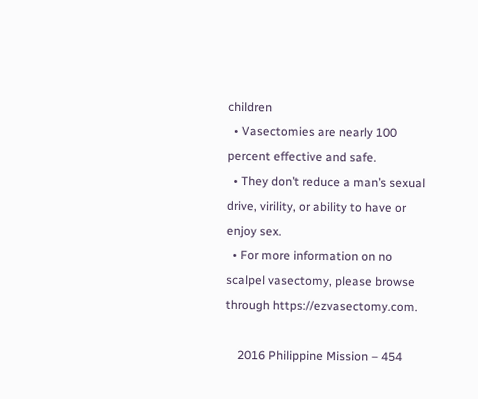children
  • Vasectomies are nearly 100 percent effective and safe.
  • They don’t reduce a man’s sexual drive, virility, or ability to have or enjoy sex.
  • For more information on no scalpel vasectomy, please browse through https://ezvasectomy.com.

    2016 Philippine Mission – 454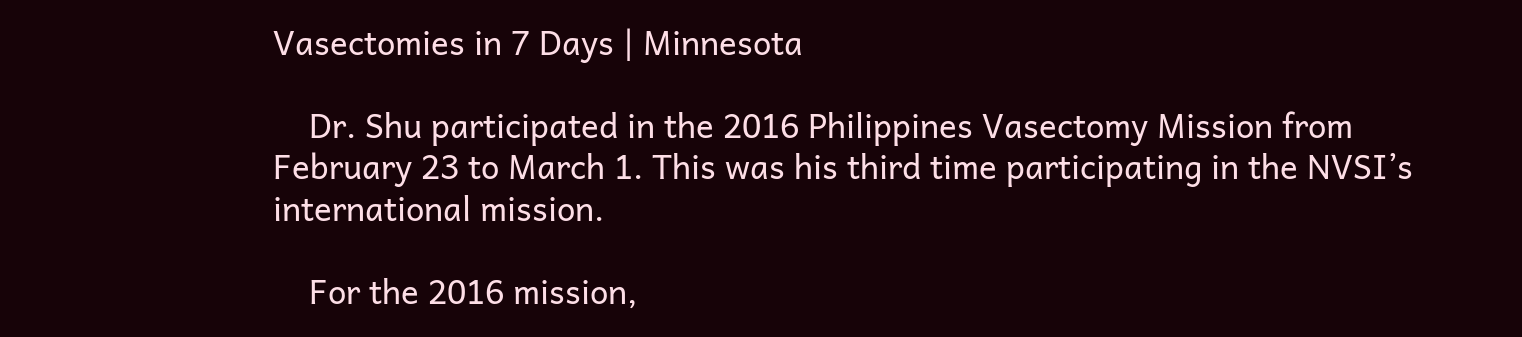Vasectomies in 7 Days | Minnesota

    Dr. Shu participated in the 2016 Philippines Vasectomy Mission from February 23 to March 1. This was his third time participating in the NVSI’s international mission.

    For the 2016 mission,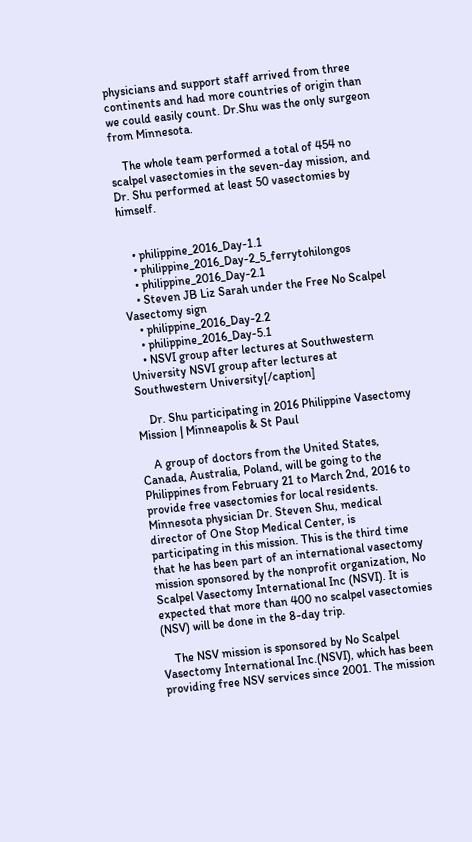physicians and support staff arrived from three continents and had more countries of origin than we could easily count. Dr.Shu was the only surgeon from Minnesota.

    The whole team performed a total of 454 no scalpel vasectomies in the seven-day mission, and Dr. Shu performed at least 50 vasectomies by himself.


    • philippine_2016_Day-1.1
    • philippine_2016_Day-2_5_ferrytohilongos
    • philippine_2016_Day-2.1
    • Steven JB Liz Sarah under the Free No Scalpel Vasectomy sign
    • philippine_2016_Day-2.2
    • philippine_2016_Day-5.1
    • NSVI group after lectures at Southwestern University NSVI group after lectures at Southwestern University[/caption]

    Dr. Shu participating in 2016 Philippine Vasectomy Mission | Minneapolis & St Paul

    A group of doctors from the United States, Canada, Australia, Poland, will be going to the Philippines from February 21 to March 2nd, 2016 to provide free vasectomies for local residents. Minnesota physician Dr. Steven Shu, medical director of One Stop Medical Center, is participating in this mission. This is the third time that he has been part of an international vasectomy mission sponsored by the nonprofit organization, No Scalpel Vasectomy International Inc (NSVI). It is expected that more than 400 no scalpel vasectomies (NSV) will be done in the 8-day trip.

    The NSV mission is sponsored by No Scalpel Vasectomy International Inc.(NSVI), which has been providing free NSV services since 2001. The mission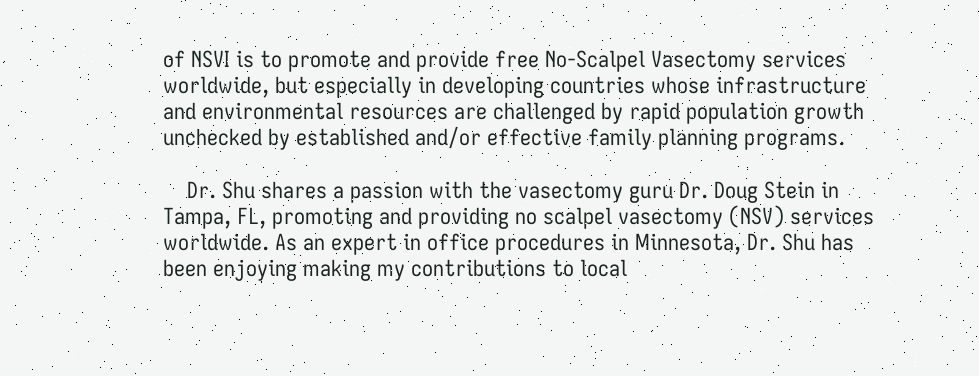of NSVI is to promote and provide free No-Scalpel Vasectomy services worldwide, but especially in developing countries whose infrastructure and environmental resources are challenged by rapid population growth unchecked by established and/or effective family planning programs.

    Dr. Shu shares a passion with the vasectomy guru Dr. Doug Stein in Tampa, FL, promoting and providing no scalpel vasectomy (NSV) services worldwide. As an expert in office procedures in Minnesota, Dr. Shu has been enjoying making my contributions to local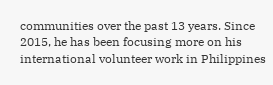communities over the past 13 years. Since 2015, he has been focusing more on his international volunteer work in Philippines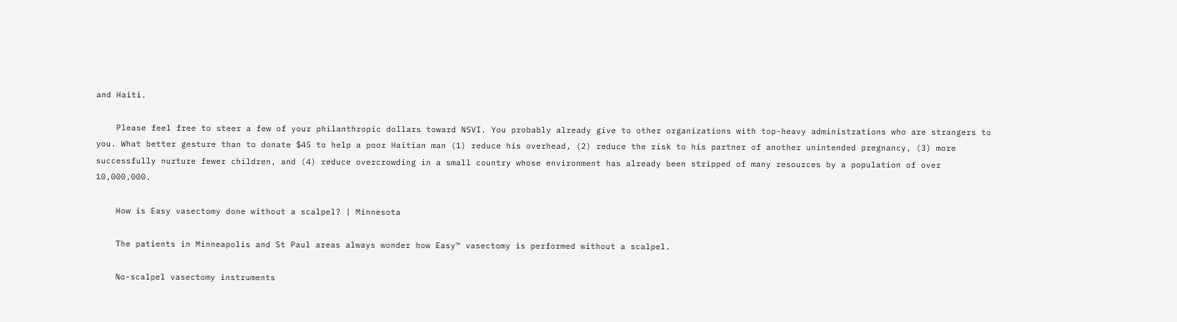and Haiti.

    Please feel free to steer a few of your philanthropic dollars toward NSVI. You probably already give to other organizations with top-heavy administrations who are strangers to you. What better gesture than to donate $45 to help a poor Haitian man (1) reduce his overhead, (2) reduce the risk to his partner of another unintended pregnancy, (3) more successfully nurture fewer children, and (4) reduce overcrowding in a small country whose environment has already been stripped of many resources by a population of over 10,000,000.

    How is Easy vasectomy done without a scalpel? | Minnesota

    The patients in Minneapolis and St Paul areas always wonder how Easy™ vasectomy is performed without a scalpel.

    No-scalpel vasectomy instruments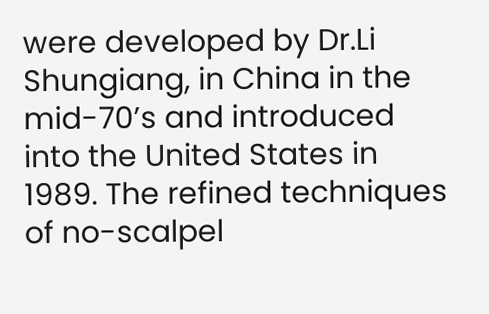were developed by Dr.Li Shungiang, in China in the mid-70’s and introduced into the United States in 1989. The refined techniques of no-scalpel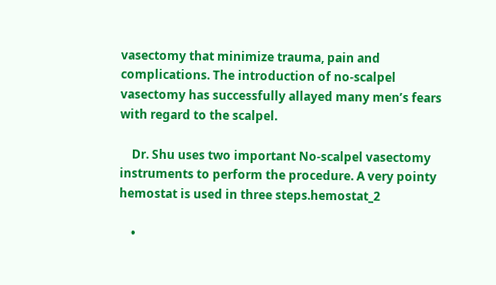vasectomy that minimize trauma, pain and complications. The introduction of no-scalpel vasectomy has successfully allayed many men’s fears with regard to the scalpel.

    Dr. Shu uses two important No-scalpel vasectomy instruments to perform the procedure. A very pointy hemostat is used in three steps.hemostat_2

    •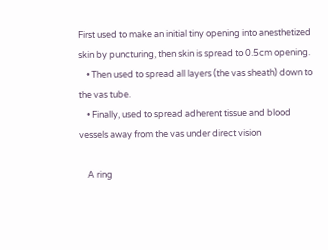First used to make an initial tiny opening into anesthetized skin by puncturing, then skin is spread to 0.5cm opening.
    • Then used to spread all layers (the vas sheath) down to the vas tube.
    • Finally, used to spread adherent tissue and blood vessels away from the vas under direct vision

    A ring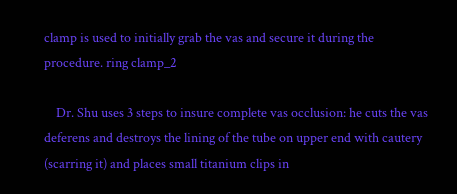clamp is used to initially grab the vas and secure it during the procedure. ring clamp_2

    Dr. Shu uses 3 steps to insure complete vas occlusion: he cuts the vas deferens and destroys the lining of the tube on upper end with cautery (scarring it) and places small titanium clips in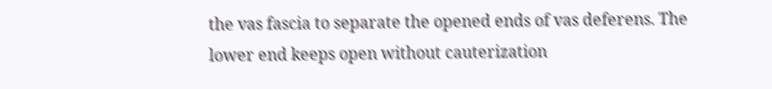the vas fascia to separate the opened ends of vas deferens. The lower end keeps open without cauterization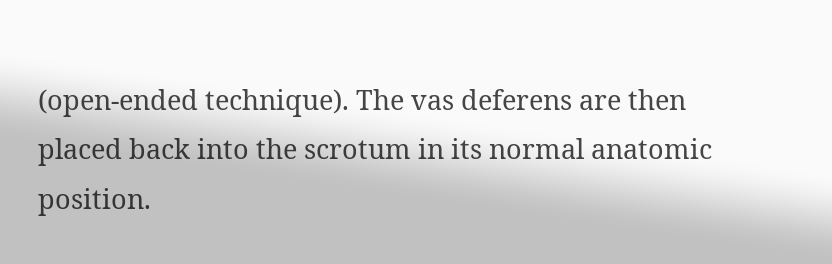(open-ended technique). The vas deferens are then placed back into the scrotum in its normal anatomic position.